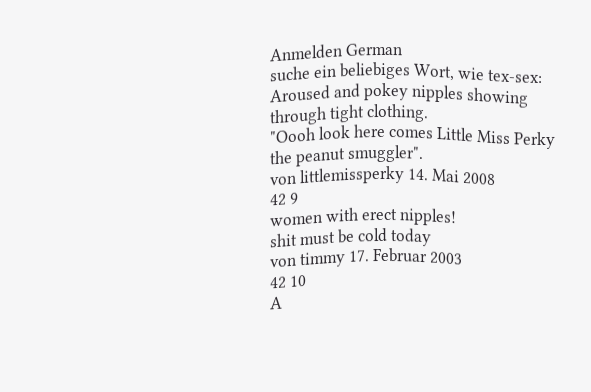Anmelden German
suche ein beliebiges Wort, wie tex-sex:
Aroused and pokey nipples showing through tight clothing.
"Oooh look here comes Little Miss Perky the peanut smuggler".
von littlemissperky 14. Mai 2008
42 9
women with erect nipples!
shit must be cold today
von timmy 17. Februar 2003
42 10
A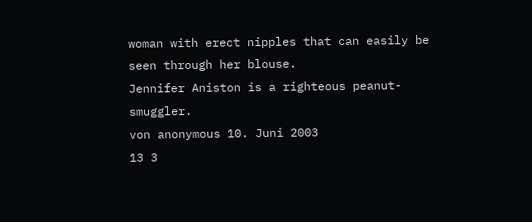woman with erect nipples that can easily be seen through her blouse.
Jennifer Aniston is a righteous peanut-smuggler.
von anonymous 10. Juni 2003
13 3